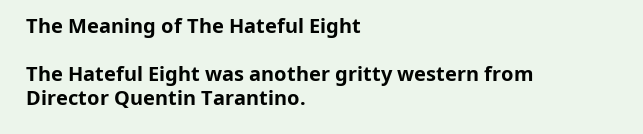The Meaning of The Hateful Eight

The Hateful Eight was another gritty western from Director Quentin Tarantino.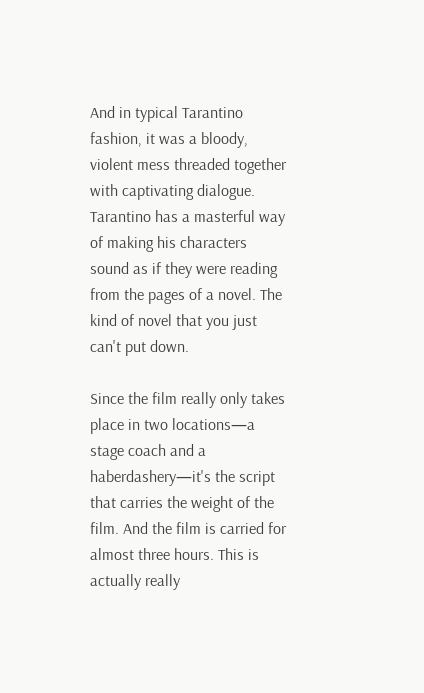And in typical Tarantino fashion, it was a bloody, violent mess threaded together with captivating dialogue. Tarantino has a masterful way of making his characters sound as if they were reading from the pages of a novel. The kind of novel that you just can't put down.

Since the film really only takes place in two locations—a stage coach and a haberdashery—it's the script that carries the weight of the film. And the film is carried for almost three hours. This is actually really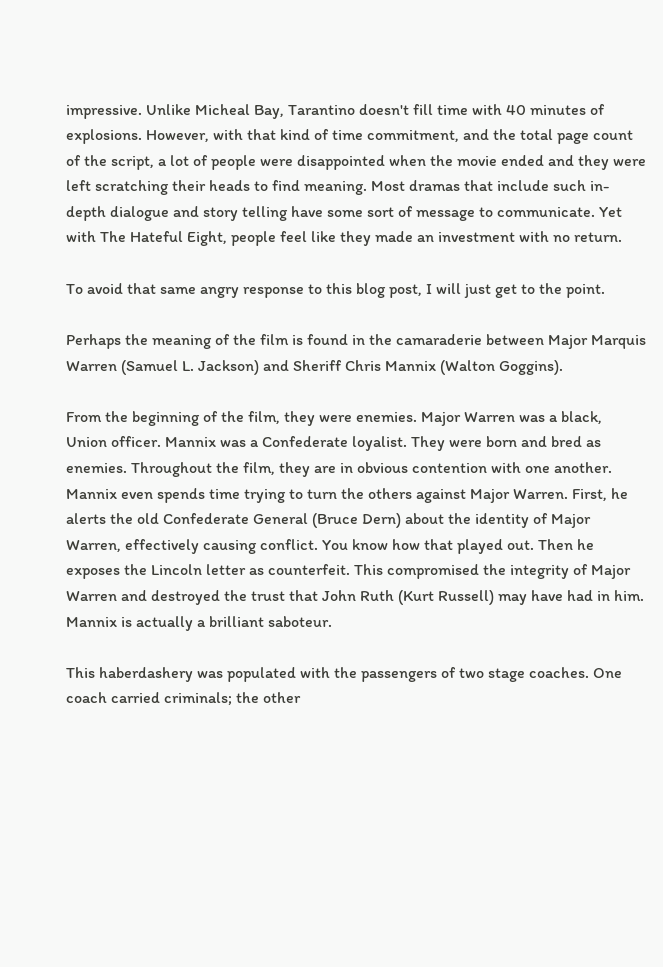impressive. Unlike Micheal Bay, Tarantino doesn't fill time with 40 minutes of explosions. However, with that kind of time commitment, and the total page count of the script, a lot of people were disappointed when the movie ended and they were left scratching their heads to find meaning. Most dramas that include such in-depth dialogue and story telling have some sort of message to communicate. Yet with The Hateful Eight, people feel like they made an investment with no return.

To avoid that same angry response to this blog post, I will just get to the point.

Perhaps the meaning of the film is found in the camaraderie between Major Marquis Warren (Samuel L. Jackson) and Sheriff Chris Mannix (Walton Goggins).

From the beginning of the film, they were enemies. Major Warren was a black, Union officer. Mannix was a Confederate loyalist. They were born and bred as enemies. Throughout the film, they are in obvious contention with one another. Mannix even spends time trying to turn the others against Major Warren. First, he alerts the old Confederate General (Bruce Dern) about the identity of Major Warren, effectively causing conflict. You know how that played out. Then he exposes the Lincoln letter as counterfeit. This compromised the integrity of Major Warren and destroyed the trust that John Ruth (Kurt Russell) may have had in him. Mannix is actually a brilliant saboteur.

This haberdashery was populated with the passengers of two stage coaches. One coach carried criminals; the other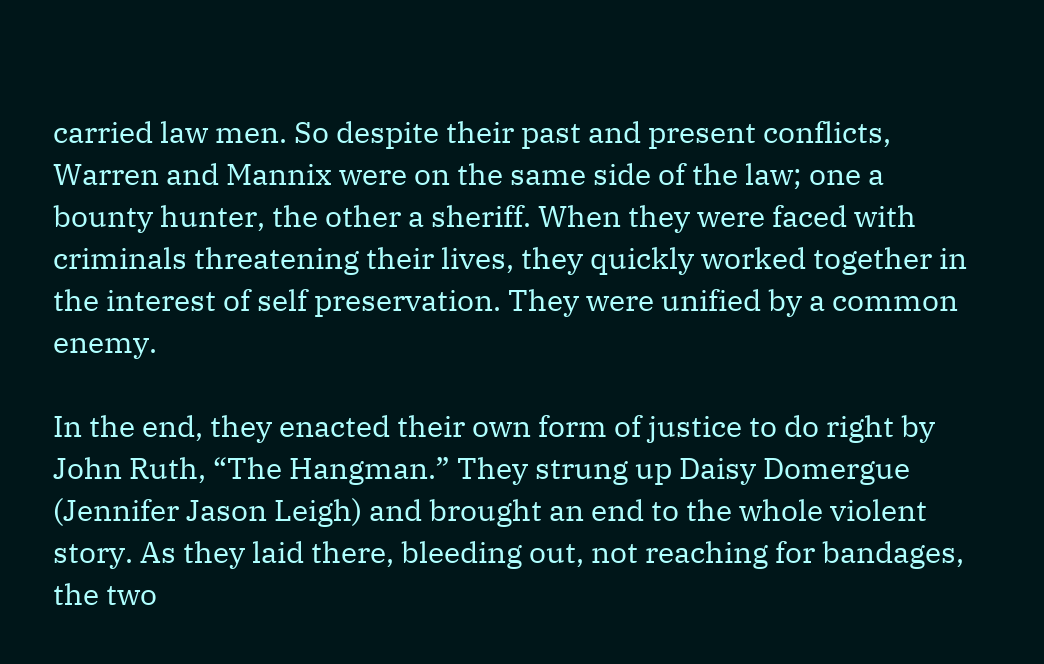carried law men. So despite their past and present conflicts, Warren and Mannix were on the same side of the law; one a bounty hunter, the other a sheriff. When they were faced with criminals threatening their lives, they quickly worked together in the interest of self preservation. They were unified by a common enemy.

In the end, they enacted their own form of justice to do right by John Ruth, “The Hangman.” They strung up Daisy Domergue (Jennifer Jason Leigh) and brought an end to the whole violent story. As they laid there, bleeding out, not reaching for bandages, the two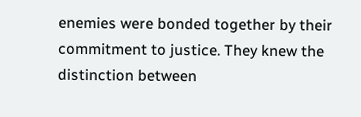enemies were bonded together by their commitment to justice. They knew the distinction between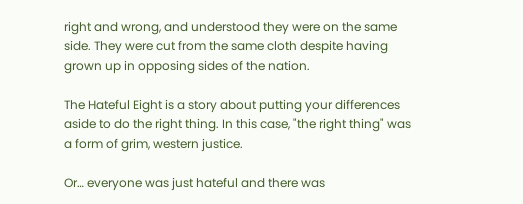right and wrong, and understood they were on the same side. They were cut from the same cloth despite having grown up in opposing sides of the nation.

The Hateful Eight is a story about putting your differences aside to do the right thing. In this case, "the right thing" was a form of grim, western justice.

Or… everyone was just hateful and there was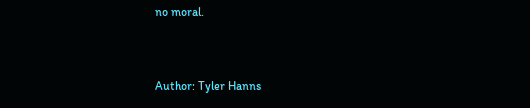no moral.


Author: Tyler Hanns